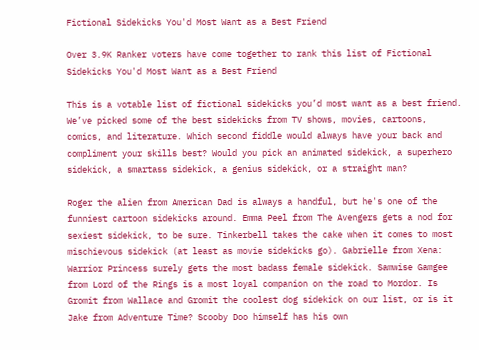Fictional Sidekicks You'd Most Want as a Best Friend

Over 3.9K Ranker voters have come together to rank this list of Fictional Sidekicks You'd Most Want as a Best Friend

This is a votable list of fictional sidekicks you’d most want as a best friend. We’ve picked some of the best sidekicks from TV shows, movies, cartoons, comics, and literature. Which second fiddle would always have your back and compliment your skills best? Would you pick an animated sidekick, a superhero sidekick, a smartass sidekick, a genius sidekick, or a straight man?

Roger the alien from American Dad is always a handful, but he's one of the funniest cartoon sidekicks around. Emma Peel from The Avengers gets a nod for sexiest sidekick, to be sure. Tinkerbell takes the cake when it comes to most mischievous sidekick (at least as movie sidekicks go). Gabrielle from Xena: Warrior Princess surely gets the most badass female sidekick. Samwise Gamgee from Lord of the Rings is a most loyal companion on the road to Mordor. Is Gromit from Wallace and Gromit the coolest dog sidekick on our list, or is it Jake from Adventure Time? Scooby Doo himself has his own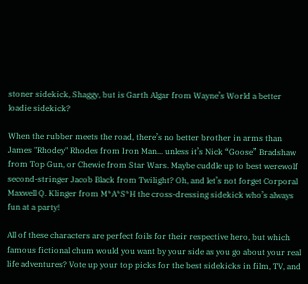stoner sidekick, Shaggy, but is Garth Algar from Wayne’s World a better loadie sidekick?

When the rubber meets the road, there’s no better brother in arms than James "Rhodey" Rhodes from Iron Man... unless it’s Nick “Goose” Bradshaw from Top Gun, or Chewie from Star Wars. Maybe cuddle up to best werewolf second-stringer Jacob Black from Twilight? Oh, and let’s not forget Corporal Maxwell Q. Klinger from M*A*S*H the cross-dressing sidekick who’s always fun at a party!

All of these characters are perfect foils for their respective hero, but which famous fictional chum would you want by your side as you go about your real life adventures? Vote up your top picks for the best sidekicks in film, TV, and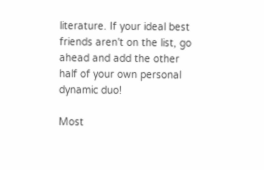literature. If your ideal best friends aren't on the list, go ahead and add the other half of your own personal dynamic duo!

Most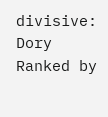divisive: Dory
Ranked by